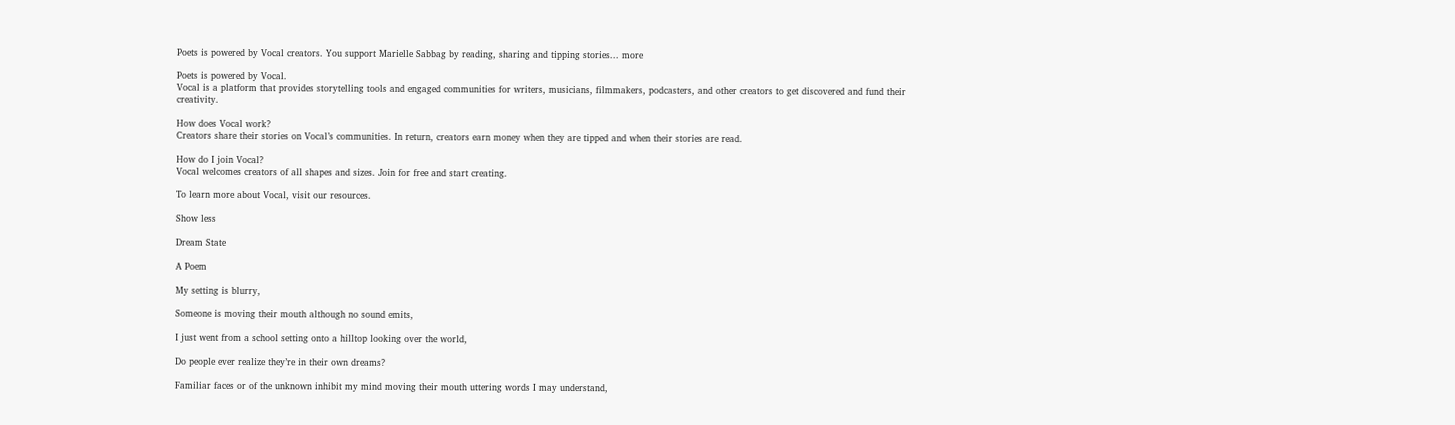Poets is powered by Vocal creators. You support Marielle Sabbag by reading, sharing and tipping stories... more

Poets is powered by Vocal.
Vocal is a platform that provides storytelling tools and engaged communities for writers, musicians, filmmakers, podcasters, and other creators to get discovered and fund their creativity.

How does Vocal work?
Creators share their stories on Vocal’s communities. In return, creators earn money when they are tipped and when their stories are read.

How do I join Vocal?
Vocal welcomes creators of all shapes and sizes. Join for free and start creating.

To learn more about Vocal, visit our resources.

Show less

Dream State

A Poem

My setting is blurry,

Someone is moving their mouth although no sound emits,

I just went from a school setting onto a hilltop looking over the world,

Do people ever realize they’re in their own dreams?

Familiar faces or of the unknown inhibit my mind moving their mouth uttering words I may understand,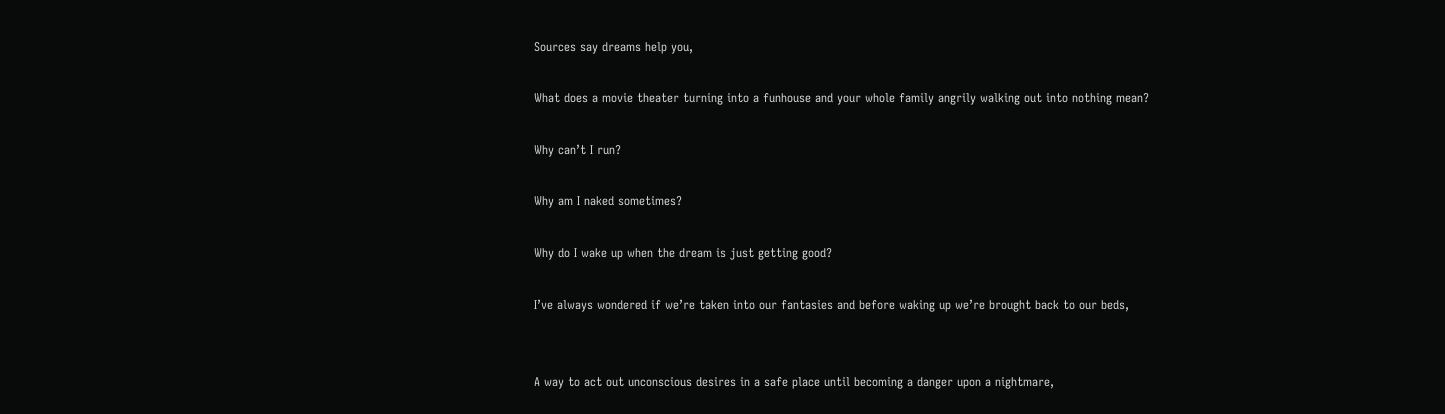Sources say dreams help you,

What does a movie theater turning into a funhouse and your whole family angrily walking out into nothing mean?

Why can’t I run?

Why am I naked sometimes?

Why do I wake up when the dream is just getting good?

I’ve always wondered if we’re taken into our fantasies and before waking up we’re brought back to our beds,


A way to act out unconscious desires in a safe place until becoming a danger upon a nightmare,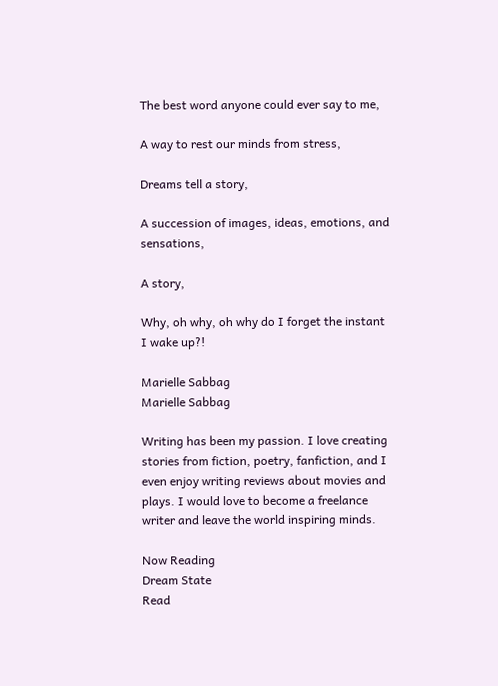The best word anyone could ever say to me,

A way to rest our minds from stress,

Dreams tell a story,

A succession of images, ideas, emotions, and sensations,

A story,

Why, oh why, oh why do I forget the instant I wake up?!

Marielle Sabbag
Marielle Sabbag

Writing has been my passion. I love creating stories from fiction, poetry, fanfiction, and I even enjoy writing reviews about movies and plays. I would love to become a freelance writer and leave the world inspiring minds.

Now Reading
Dream State
Read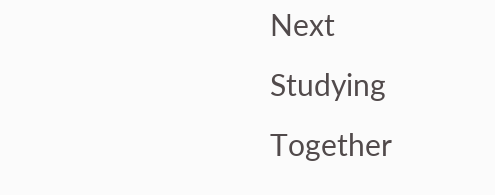Next
Studying Together